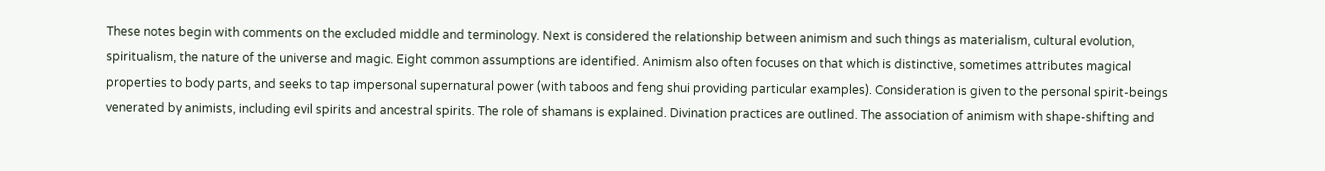These notes begin with comments on the excluded middle and terminology. Next is considered the relationship between animism and such things as materialism, cultural evolution, spiritualism, the nature of the universe and magic. Eight common assumptions are identified. Animism also often focuses on that which is distinctive, sometimes attributes magical properties to body parts, and seeks to tap impersonal supernatural power (with taboos and feng shui providing particular examples). Consideration is given to the personal spirit-beings venerated by animists, including evil spirits and ancestral spirits. The role of shamans is explained. Divination practices are outlined. The association of animism with shape-shifting and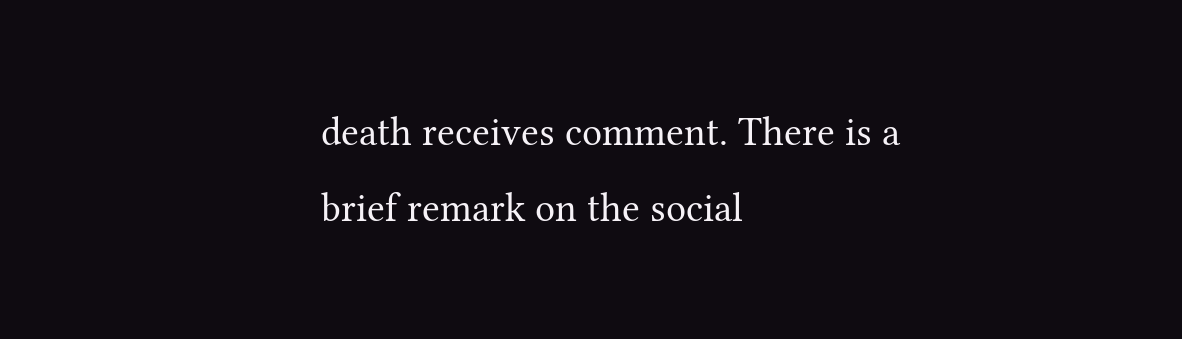death receives comment. There is a brief remark on the social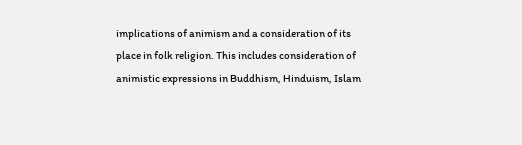implications of animism and a consideration of its place in folk religion. This includes consideration of animistic expressions in Buddhism, Hinduism, Islam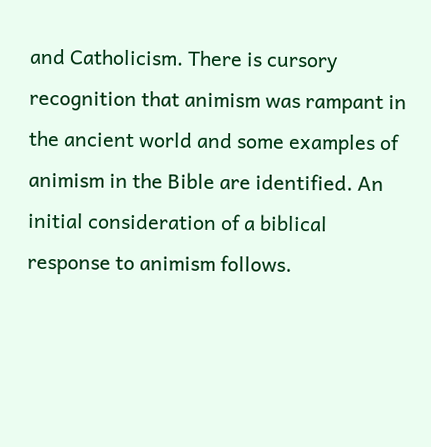and Catholicism. There is cursory recognition that animism was rampant in the ancient world and some examples of animism in the Bible are identified. An initial consideration of a biblical response to animism follows.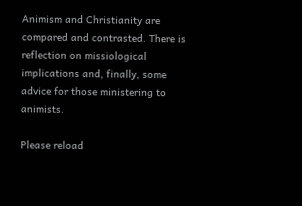Animism and Christianity are compared and contrasted. There is reflection on missiological implications and, finally, some advice for those ministering to animists.

Please reload